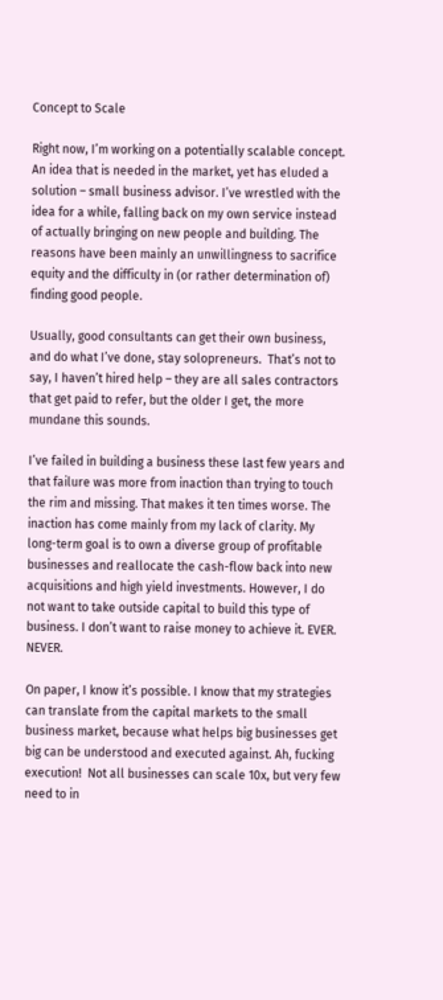Concept to Scale

Right now, I’m working on a potentially scalable concept. An idea that is needed in the market, yet has eluded a solution – small business advisor. I’ve wrestled with the idea for a while, falling back on my own service instead of actually bringing on new people and building. The reasons have been mainly an unwillingness to sacrifice equity and the difficulty in (or rather determination of) finding good people.

Usually, good consultants can get their own business, and do what I’ve done, stay solopreneurs.  That’s not to say, I haven’t hired help – they are all sales contractors that get paid to refer, but the older I get, the more mundane this sounds.

I’ve failed in building a business these last few years and that failure was more from inaction than trying to touch the rim and missing. That makes it ten times worse. The inaction has come mainly from my lack of clarity. My long-term goal is to own a diverse group of profitable businesses and reallocate the cash-flow back into new acquisitions and high yield investments. However, I do not want to take outside capital to build this type of business. I don’t want to raise money to achieve it. EVER. NEVER.

On paper, I know it’s possible. I know that my strategies can translate from the capital markets to the small business market, because what helps big businesses get big can be understood and executed against. Ah, fucking execution!  Not all businesses can scale 10x, but very few need to in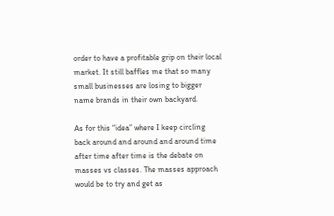order to have a profitable grip on their local market. It still baffles me that so many small businesses are losing to bigger name brands in their own backyard.

As for this “idea” where I keep circling back around and around and around time after time after time is the debate on masses vs classes. The masses approach would be to try and get as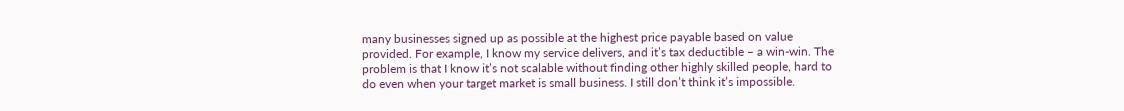many businesses signed up as possible at the highest price payable based on value provided. For example, I know my service delivers, and it’s tax deductible – a win-win. The problem is that I know it’s not scalable without finding other highly skilled people, hard to do even when your target market is small business. I still don’t think it’s impossible.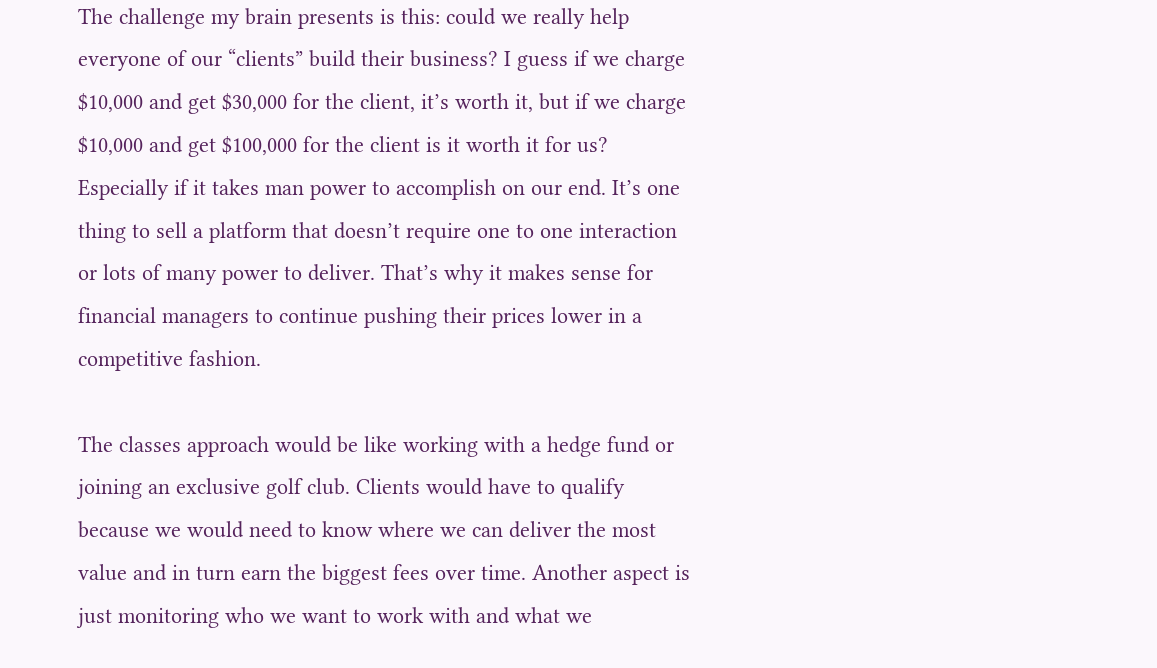The challenge my brain presents is this: could we really help everyone of our “clients” build their business? I guess if we charge $10,000 and get $30,000 for the client, it’s worth it, but if we charge $10,000 and get $100,000 for the client is it worth it for us? Especially if it takes man power to accomplish on our end. It’s one thing to sell a platform that doesn’t require one to one interaction or lots of many power to deliver. That’s why it makes sense for financial managers to continue pushing their prices lower in a competitive fashion.

The classes approach would be like working with a hedge fund or joining an exclusive golf club. Clients would have to qualify because we would need to know where we can deliver the most value and in turn earn the biggest fees over time. Another aspect is just monitoring who we want to work with and what we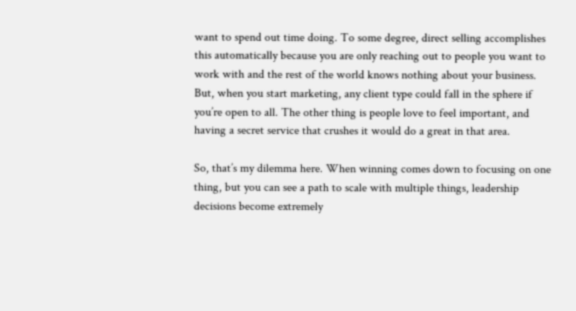want to spend out time doing. To some degree, direct selling accomplishes this automatically because you are only reaching out to people you want to work with and the rest of the world knows nothing about your business. But, when you start marketing, any client type could fall in the sphere if you’re open to all. The other thing is people love to feel important, and having a secret service that crushes it would do a great in that area.

So, that’s my dilemma here. When winning comes down to focusing on one thing, but you can see a path to scale with multiple things, leadership decisions become extremely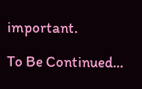important.

To Be Continued…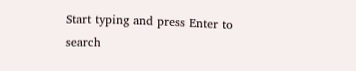Start typing and press Enter to search